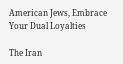American Jews, Embrace Your Dual Loyalties

The Iran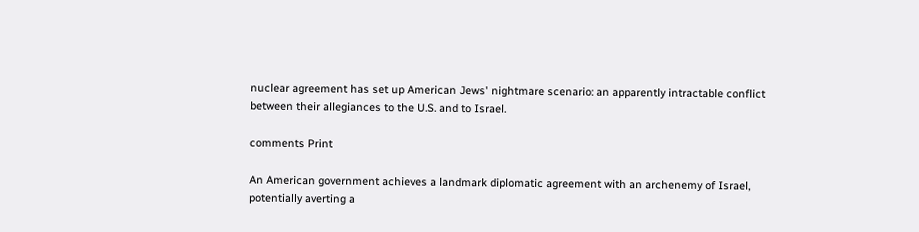nuclear agreement has set up American Jews' nightmare scenario: an apparently intractable conflict between their allegiances to the U.S. and to Israel.

comments Print

An American government achieves a landmark diplomatic agreement with an archenemy of Israel, potentially averting a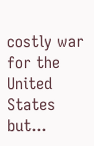costly war for the United States but...